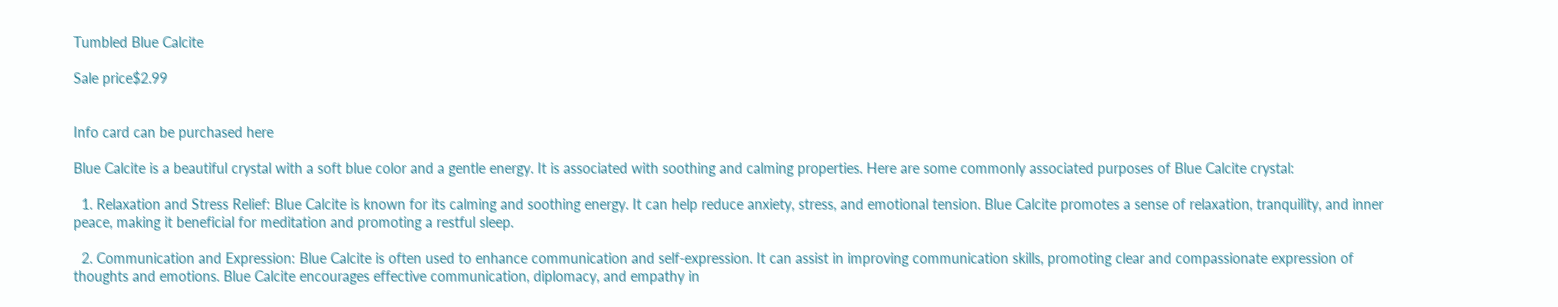Tumbled Blue Calcite

Sale price$2.99


Info card can be purchased here

Blue Calcite is a beautiful crystal with a soft blue color and a gentle energy. It is associated with soothing and calming properties. Here are some commonly associated purposes of Blue Calcite crystal:

  1. Relaxation and Stress Relief: Blue Calcite is known for its calming and soothing energy. It can help reduce anxiety, stress, and emotional tension. Blue Calcite promotes a sense of relaxation, tranquility, and inner peace, making it beneficial for meditation and promoting a restful sleep.

  2. Communication and Expression: Blue Calcite is often used to enhance communication and self-expression. It can assist in improving communication skills, promoting clear and compassionate expression of thoughts and emotions. Blue Calcite encourages effective communication, diplomacy, and empathy in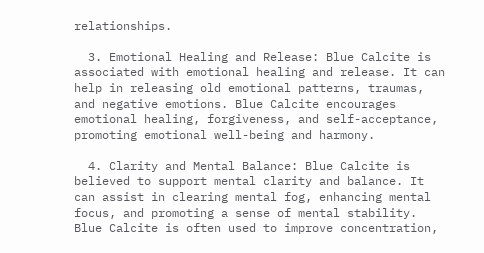relationships.

  3. Emotional Healing and Release: Blue Calcite is associated with emotional healing and release. It can help in releasing old emotional patterns, traumas, and negative emotions. Blue Calcite encourages emotional healing, forgiveness, and self-acceptance, promoting emotional well-being and harmony.

  4. Clarity and Mental Balance: Blue Calcite is believed to support mental clarity and balance. It can assist in clearing mental fog, enhancing mental focus, and promoting a sense of mental stability. Blue Calcite is often used to improve concentration,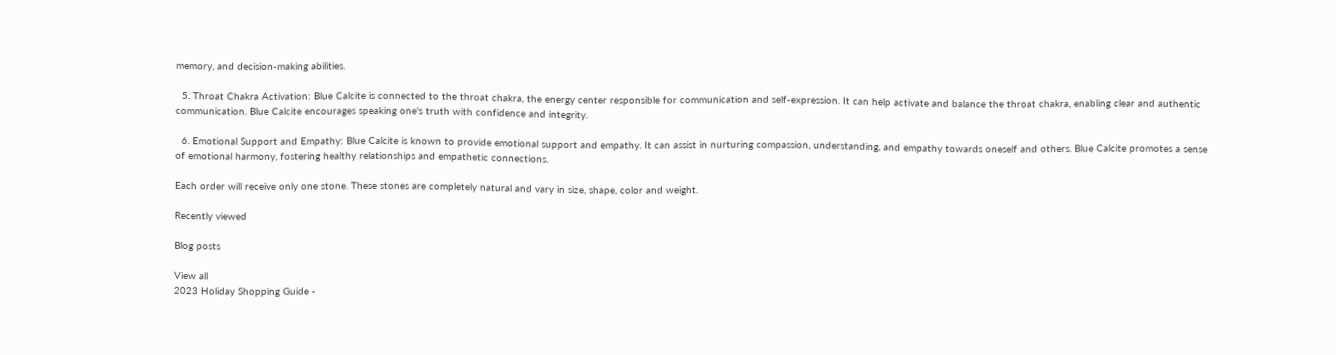memory, and decision-making abilities.

  5. Throat Chakra Activation: Blue Calcite is connected to the throat chakra, the energy center responsible for communication and self-expression. It can help activate and balance the throat chakra, enabling clear and authentic communication. Blue Calcite encourages speaking one's truth with confidence and integrity.

  6. Emotional Support and Empathy: Blue Calcite is known to provide emotional support and empathy. It can assist in nurturing compassion, understanding, and empathy towards oneself and others. Blue Calcite promotes a sense of emotional harmony, fostering healthy relationships and empathetic connections.

Each order will receive only one stone. These stones are completely natural and vary in size, shape, color and weight.

Recently viewed

Blog posts

View all
2023 Holiday Shopping Guide -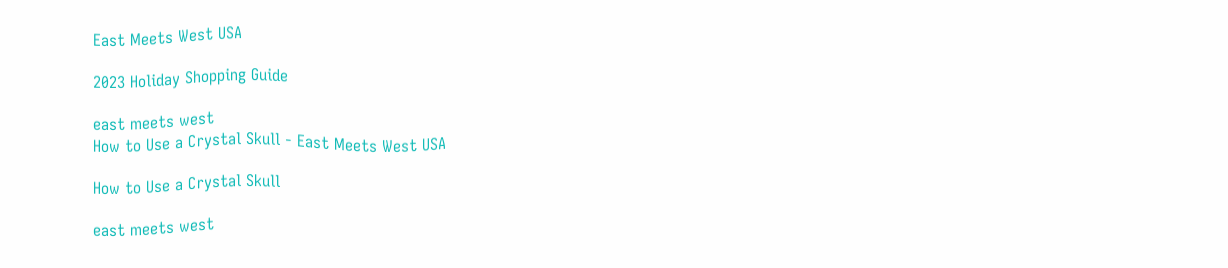East Meets West USA

2023 Holiday Shopping Guide

east meets west
How to Use a Crystal Skull - East Meets West USA

How to Use a Crystal Skull

east meets west